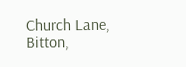Church Lane, Bitton,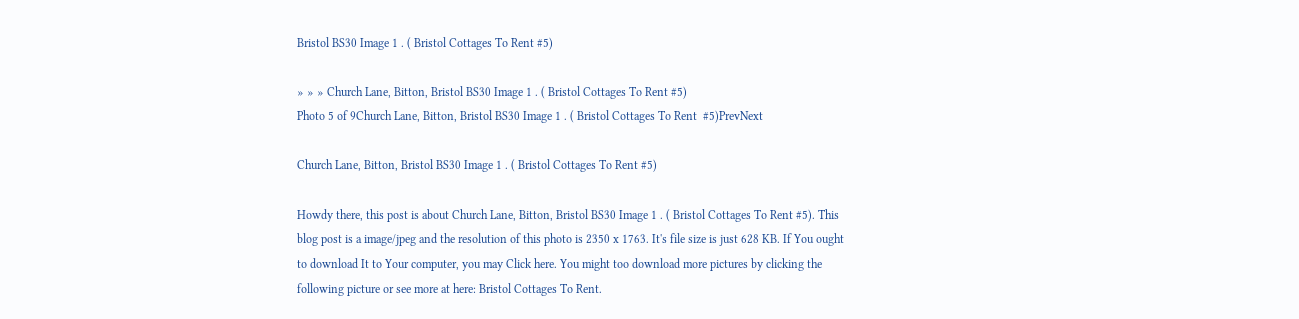Bristol BS30 Image 1 . ( Bristol Cottages To Rent #5)

» » » Church Lane, Bitton, Bristol BS30 Image 1 . ( Bristol Cottages To Rent #5)
Photo 5 of 9Church Lane, Bitton, Bristol BS30 Image 1 . ( Bristol Cottages To Rent  #5)PrevNext

Church Lane, Bitton, Bristol BS30 Image 1 . ( Bristol Cottages To Rent #5)

Howdy there, this post is about Church Lane, Bitton, Bristol BS30 Image 1 . ( Bristol Cottages To Rent #5). This blog post is a image/jpeg and the resolution of this photo is 2350 x 1763. It's file size is just 628 KB. If You ought to download It to Your computer, you may Click here. You might too download more pictures by clicking the following picture or see more at here: Bristol Cottages To Rent.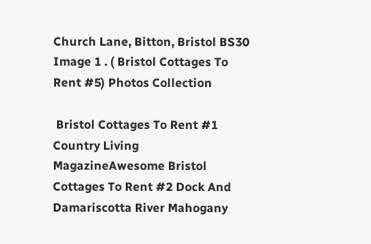Church Lane, Bitton, Bristol BS30 Image 1 . ( Bristol Cottages To Rent #5) Photos Collection

 Bristol Cottages To Rent #1 Country Living MagazineAwesome Bristol Cottages To Rent #2 Dock And Damariscotta River Mahogany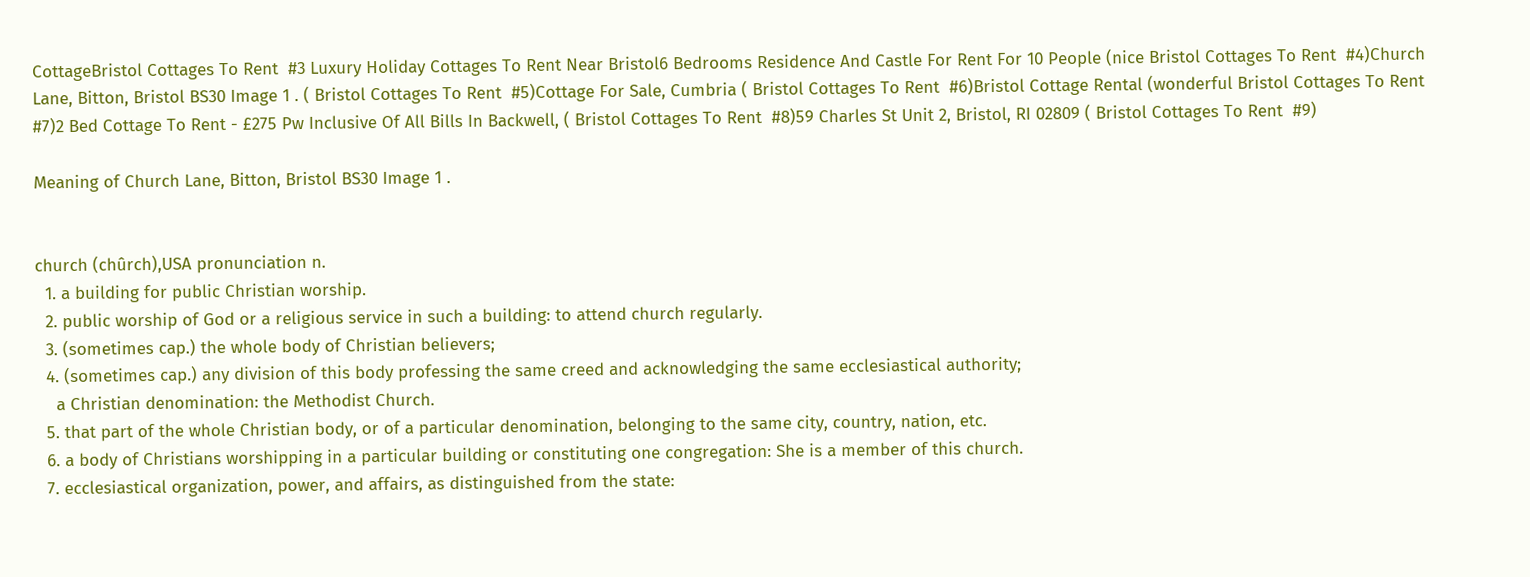CottageBristol Cottages To Rent  #3 Luxury Holiday Cottages To Rent Near Bristol6 Bedrooms Residence And Castle For Rent For 10 People (nice Bristol Cottages To Rent  #4)Church Lane, Bitton, Bristol BS30 Image 1 . ( Bristol Cottages To Rent  #5)Cottage For Sale, Cumbria ( Bristol Cottages To Rent  #6)Bristol Cottage Rental (wonderful Bristol Cottages To Rent  #7)2 Bed Cottage To Rent - £275 Pw Inclusive Of All Bills In Backwell, ( Bristol Cottages To Rent  #8)59 Charles St Unit 2, Bristol, RI 02809 ( Bristol Cottages To Rent  #9)

Meaning of Church Lane, Bitton, Bristol BS30 Image 1 .


church (chûrch),USA pronunciation n.
  1. a building for public Christian worship.
  2. public worship of God or a religious service in such a building: to attend church regularly.
  3. (sometimes cap.) the whole body of Christian believers;
  4. (sometimes cap.) any division of this body professing the same creed and acknowledging the same ecclesiastical authority;
    a Christian denomination: the Methodist Church.
  5. that part of the whole Christian body, or of a particular denomination, belonging to the same city, country, nation, etc.
  6. a body of Christians worshipping in a particular building or constituting one congregation: She is a member of this church.
  7. ecclesiastical organization, power, and affairs, as distinguished from the state: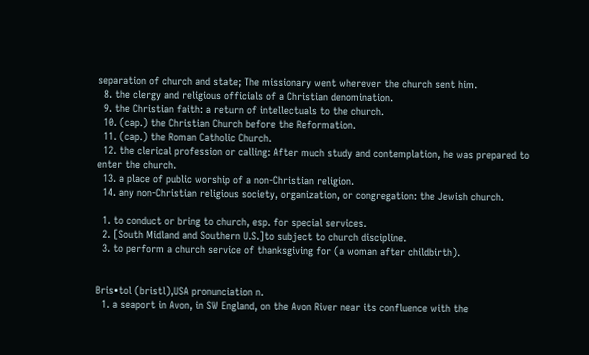separation of church and state; The missionary went wherever the church sent him.
  8. the clergy and religious officials of a Christian denomination.
  9. the Christian faith: a return of intellectuals to the church.
  10. (cap.) the Christian Church before the Reformation.
  11. (cap.) the Roman Catholic Church.
  12. the clerical profession or calling: After much study and contemplation, he was prepared to enter the church.
  13. a place of public worship of a non-Christian religion.
  14. any non-Christian religious society, organization, or congregation: the Jewish church.

  1. to conduct or bring to church, esp. for special services.
  2. [South Midland and Southern U.S.]to subject to church discipline.
  3. to perform a church service of thanksgiving for (a woman after childbirth).


Bris•tol (bristl),USA pronunciation n.
  1. a seaport in Avon, in SW England, on the Avon River near its confluence with the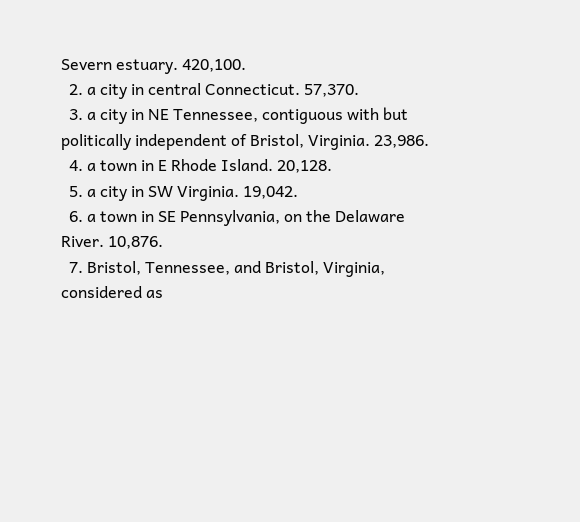Severn estuary. 420,100.
  2. a city in central Connecticut. 57,370.
  3. a city in NE Tennessee, contiguous with but politically independent of Bristol, Virginia. 23,986.
  4. a town in E Rhode Island. 20,128.
  5. a city in SW Virginia. 19,042.
  6. a town in SE Pennsylvania, on the Delaware River. 10,876.
  7. Bristol, Tennessee, and Bristol, Virginia, considered as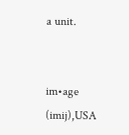a unit.


im•age (imij),USA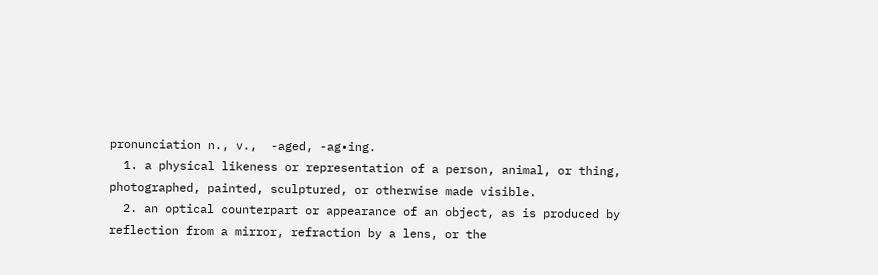pronunciation n., v.,  -aged, -ag•ing.
  1. a physical likeness or representation of a person, animal, or thing, photographed, painted, sculptured, or otherwise made visible.
  2. an optical counterpart or appearance of an object, as is produced by reflection from a mirror, refraction by a lens, or the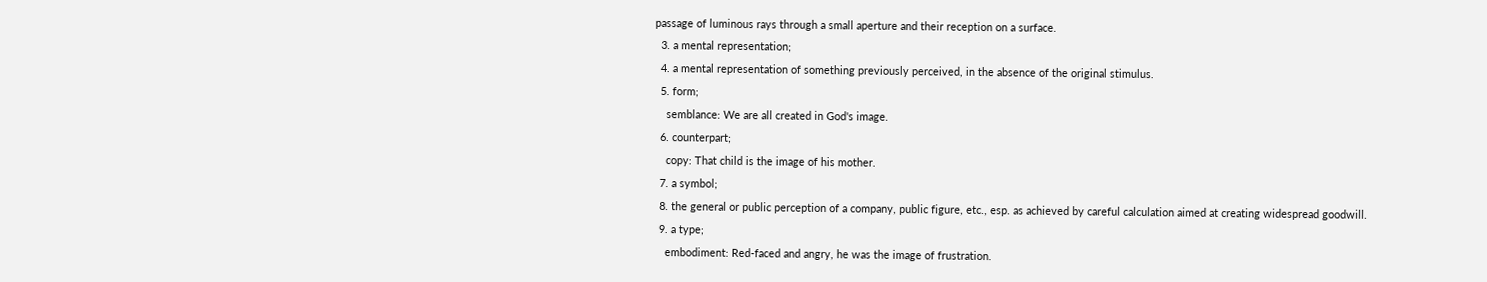passage of luminous rays through a small aperture and their reception on a surface.
  3. a mental representation;
  4. a mental representation of something previously perceived, in the absence of the original stimulus.
  5. form;
    semblance: We are all created in God's image.
  6. counterpart;
    copy: That child is the image of his mother.
  7. a symbol;
  8. the general or public perception of a company, public figure, etc., esp. as achieved by careful calculation aimed at creating widespread goodwill.
  9. a type;
    embodiment: Red-faced and angry, he was the image of frustration.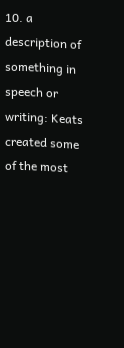10. a description of something in speech or writing: Keats created some of the most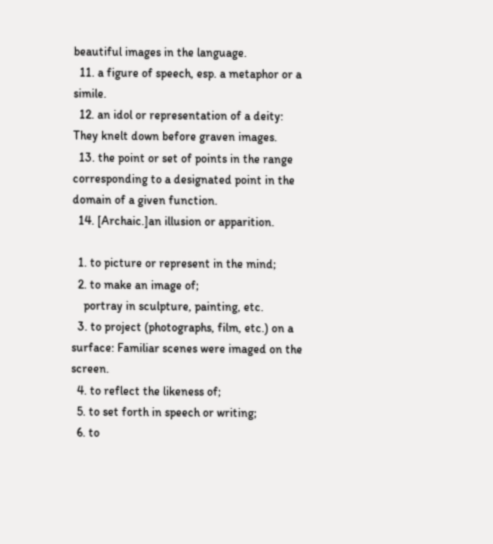beautiful images in the language.
  11. a figure of speech, esp. a metaphor or a simile.
  12. an idol or representation of a deity: They knelt down before graven images.
  13. the point or set of points in the range corresponding to a designated point in the domain of a given function.
  14. [Archaic.]an illusion or apparition.

  1. to picture or represent in the mind;
  2. to make an image of;
    portray in sculpture, painting, etc.
  3. to project (photographs, film, etc.) on a surface: Familiar scenes were imaged on the screen.
  4. to reflect the likeness of;
  5. to set forth in speech or writing;
  6. to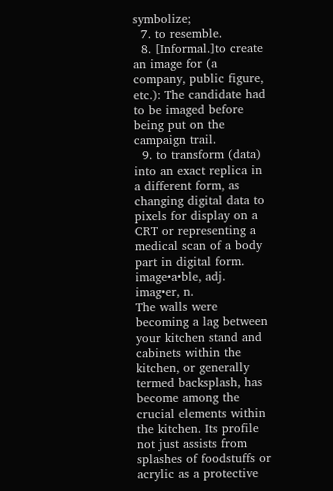symbolize;
  7. to resemble.
  8. [Informal.]to create an image for (a company, public figure, etc.): The candidate had to be imaged before being put on the campaign trail.
  9. to transform (data) into an exact replica in a different form, as changing digital data to pixels for display on a CRT or representing a medical scan of a body part in digital form.
image•a•ble, adj.
imag•er, n.
The walls were becoming a lag between your kitchen stand and cabinets within the kitchen, or generally termed backsplash, has become among the crucial elements within the kitchen. Its profile not just assists from splashes of foodstuffs or acrylic as a protective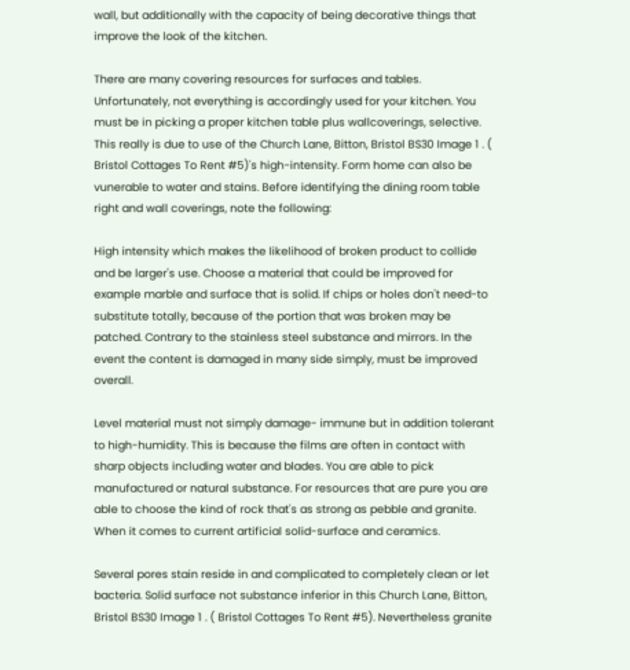wall, but additionally with the capacity of being decorative things that improve the look of the kitchen.

There are many covering resources for surfaces and tables. Unfortunately, not everything is accordingly used for your kitchen. You must be in picking a proper kitchen table plus wallcoverings, selective. This really is due to use of the Church Lane, Bitton, Bristol BS30 Image 1 . ( Bristol Cottages To Rent #5)'s high-intensity. Form home can also be vunerable to water and stains. Before identifying the dining room table right and wall coverings, note the following:

High intensity which makes the likelihood of broken product to collide and be larger's use. Choose a material that could be improved for example marble and surface that is solid. If chips or holes don't need-to substitute totally, because of the portion that was broken may be patched. Contrary to the stainless steel substance and mirrors. In the event the content is damaged in many side simply, must be improved overall.

Level material must not simply damage- immune but in addition tolerant to high-humidity. This is because the films are often in contact with sharp objects including water and blades. You are able to pick manufactured or natural substance. For resources that are pure you are able to choose the kind of rock that's as strong as pebble and granite. When it comes to current artificial solid-surface and ceramics.

Several pores stain reside in and complicated to completely clean or let bacteria. Solid surface not substance inferior in this Church Lane, Bitton, Bristol BS30 Image 1 . ( Bristol Cottages To Rent #5). Nevertheless granite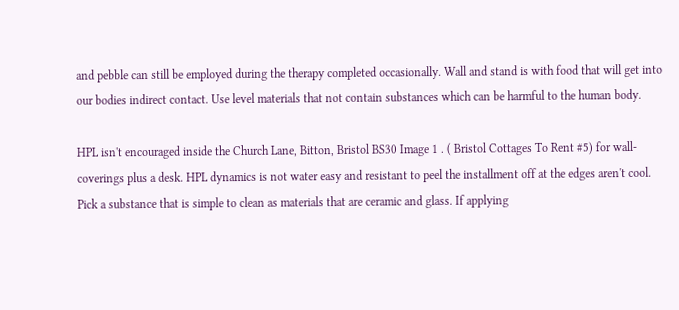and pebble can still be employed during the therapy completed occasionally. Wall and stand is with food that will get into our bodies indirect contact. Use level materials that not contain substances which can be harmful to the human body.

HPL isn't encouraged inside the Church Lane, Bitton, Bristol BS30 Image 1 . ( Bristol Cottages To Rent #5) for wall-coverings plus a desk. HPL dynamics is not water easy and resistant to peel the installment off at the edges aren't cool. Pick a substance that is simple to clean as materials that are ceramic and glass. If applying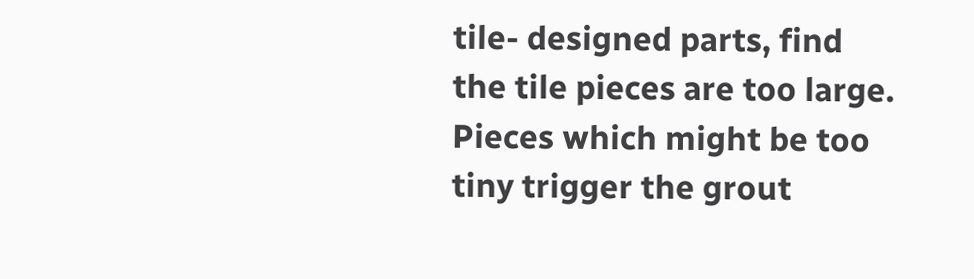tile- designed parts, find the tile pieces are too large. Pieces which might be too tiny trigger the grout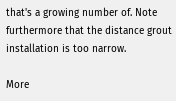that's a growing number of. Note furthermore that the distance grout installation is too narrow.

More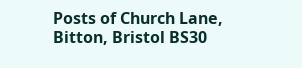Posts of Church Lane, Bitton, Bristol BS30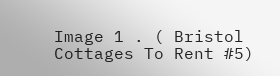Image 1 . ( Bristol Cottages To Rent #5)